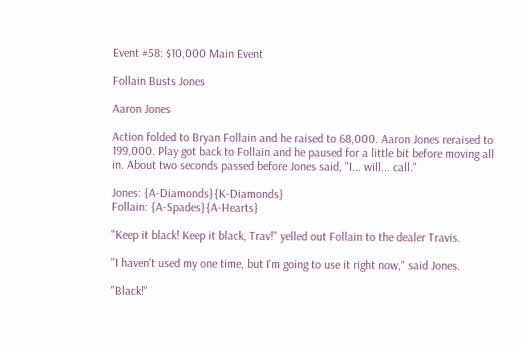Event #58: $10,000 Main Event

Follain Busts Jones

Aaron Jones

Action folded to Bryan Follain and he raised to 68,000. Aaron Jones reraised to 199,000. Play got back to Follain and he paused for a little bit before moving all in. About two seconds passed before Jones said, "I... will... call."

Jones: {A-Diamonds}{K-Diamonds}
Follain: {A-Spades}{A-Hearts}

"Keep it black! Keep it black, Trav!" yelled out Follain to the dealer Travis.

"I haven't used my one time, but I'm going to use it right now," said Jones.

"Black!"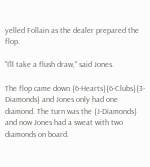yelled Follain as the dealer prepared the flop.

"I'll take a flush draw," said Jones.

The flop came down {6-Hearts}{6-Clubs}{3-Diamonds} and Jones only had one diamond. The turn was the {J-Diamonds} and now Jones had a sweat with two diamonds on board.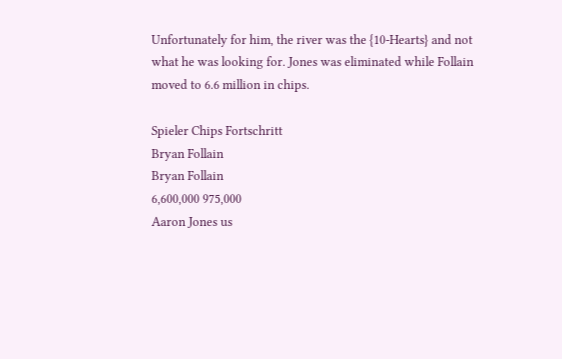Unfortunately for him, the river was the {10-Hearts} and not what he was looking for. Jones was eliminated while Follain moved to 6.6 million in chips.

Spieler Chips Fortschritt
Bryan Follain
Bryan Follain
6,600,000 975,000
Aaron Jones us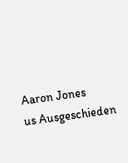Aaron Jones
us Ausgeschieden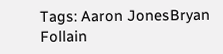Tags: Aaron JonesBryan Follain